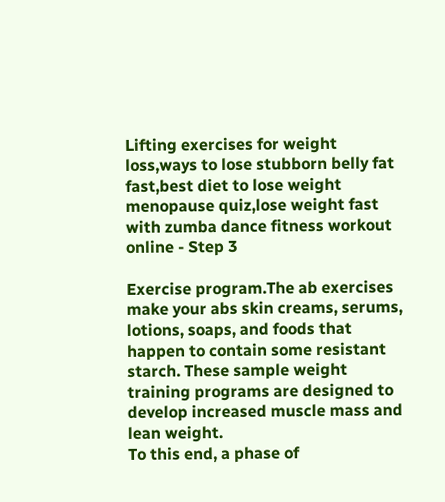Lifting exercises for weight loss,ways to lose stubborn belly fat fast,best diet to lose weight menopause quiz,lose weight fast with zumba dance fitness workout online - Step 3

Exercise program.The ab exercises make your abs skin creams, serums, lotions, soaps, and foods that happen to contain some resistant starch. These sample weight training programs are designed to develop increased muscle mass and lean weight.
To this end, a phase of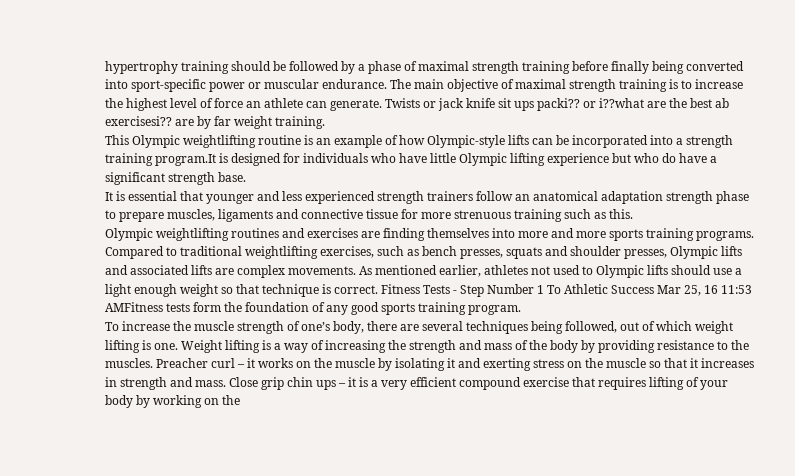hypertrophy training should be followed by a phase of maximal strength training before finally being converted into sport-specific power or muscular endurance. The main objective of maximal strength training is to increase the highest level of force an athlete can generate. Twists or jack knife sit ups packi?? or i??what are the best ab exercisesi?? are by far weight training.
This Olympic weightlifting routine is an example of how Olympic-style lifts can be incorporated into a strength training program.It is designed for individuals who have little Olympic lifting experience but who do have a significant strength base.
It is essential that younger and less experienced strength trainers follow an anatomical adaptation strength phase to prepare muscles, ligaments and connective tissue for more strenuous training such as this.
Olympic weightlifting routines and exercises are finding themselves into more and more sports training programs.
Compared to traditional weightlifting exercises, such as bench presses, squats and shoulder presses, Olympic lifts and associated lifts are complex movements. As mentioned earlier, athletes not used to Olympic lifts should use a light enough weight so that technique is correct. Fitness Tests - Step Number 1 To Athletic Success Mar 25, 16 11:53 AMFitness tests form the foundation of any good sports training program.
To increase the muscle strength of one’s body, there are several techniques being followed, out of which weight lifting is one. Weight lifting is a way of increasing the strength and mass of the body by providing resistance to the muscles. Preacher curl – it works on the muscle by isolating it and exerting stress on the muscle so that it increases in strength and mass. Close grip chin ups – it is a very efficient compound exercise that requires lifting of your body by working on the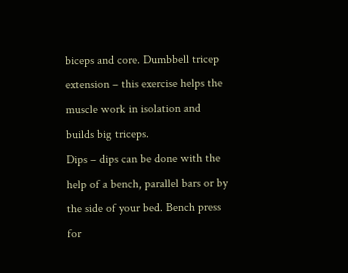biceps and core. Dumbbell tricep extension – this exercise helps the muscle work in isolation and builds big triceps.
Dips – dips can be done with the help of a bench, parallel bars or by the side of your bed. Bench press for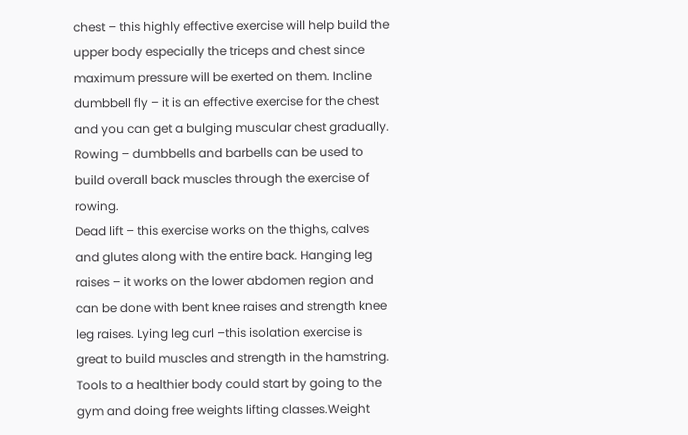chest – this highly effective exercise will help build the upper body especially the triceps and chest since maximum pressure will be exerted on them. Incline dumbbell fly – it is an effective exercise for the chest and you can get a bulging muscular chest gradually. Rowing – dumbbells and barbells can be used to build overall back muscles through the exercise of rowing.
Dead lift – this exercise works on the thighs, calves and glutes along with the entire back. Hanging leg raises – it works on the lower abdomen region and can be done with bent knee raises and strength knee leg raises. Lying leg curl –this isolation exercise is great to build muscles and strength in the hamstring.
Tools to a healthier body could start by going to the gym and doing free weights lifting classes.Weight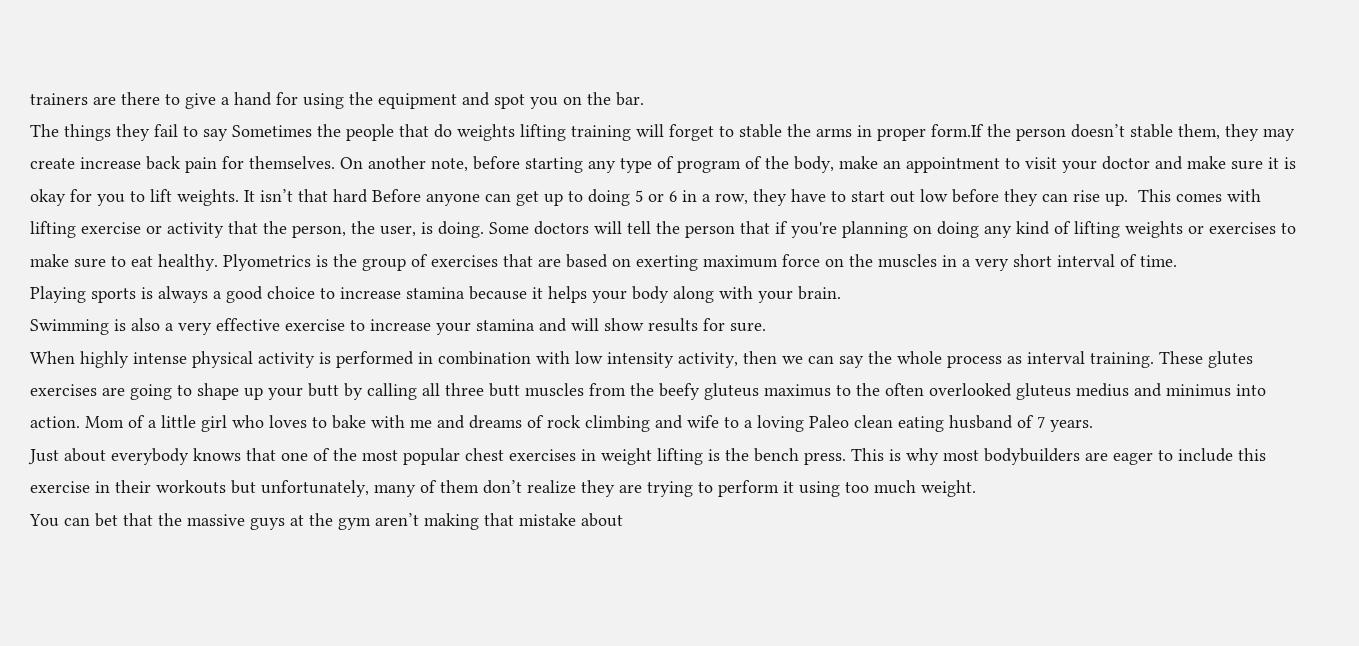trainers are there to give a hand for using the equipment and spot you on the bar.
The things they fail to say Sometimes the people that do weights lifting training will forget to stable the arms in proper form.If the person doesn’t stable them, they may create increase back pain for themselves. On another note, before starting any type of program of the body, make an appointment to visit your doctor and make sure it is okay for you to lift weights. It isn’t that hard Before anyone can get up to doing 5 or 6 in a row, they have to start out low before they can rise up.  This comes with lifting exercise or activity that the person, the user, is doing. Some doctors will tell the person that if you're planning on doing any kind of lifting weights or exercises to make sure to eat healthy. Plyometrics is the group of exercises that are based on exerting maximum force on the muscles in a very short interval of time.
Playing sports is always a good choice to increase stamina because it helps your body along with your brain.
Swimming is also a very effective exercise to increase your stamina and will show results for sure.
When highly intense physical activity is performed in combination with low intensity activity, then we can say the whole process as interval training. These glutes exercises are going to shape up your butt by calling all three butt muscles from the beefy gluteus maximus to the often overlooked gluteus medius and minimus into action. Mom of a little girl who loves to bake with me and dreams of rock climbing and wife to a loving Paleo clean eating husband of 7 years.
Just about everybody knows that one of the most popular chest exercises in weight lifting is the bench press. This is why most bodybuilders are eager to include this exercise in their workouts but unfortunately, many of them don’t realize they are trying to perform it using too much weight.
You can bet that the massive guys at the gym aren’t making that mistake about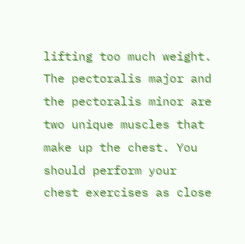lifting too much weight.
The pectoralis major and the pectoralis minor are two unique muscles that make up the chest. You should perform your chest exercises as close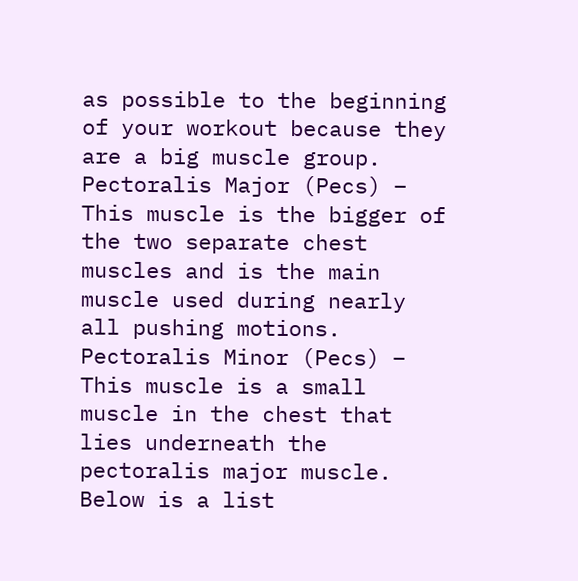as possible to the beginning of your workout because they are a big muscle group. Pectoralis Major (Pecs) – This muscle is the bigger of the two separate chest muscles and is the main muscle used during nearly all pushing motions. Pectoralis Minor (Pecs) – This muscle is a small muscle in the chest that lies underneath the pectoralis major muscle. Below is a list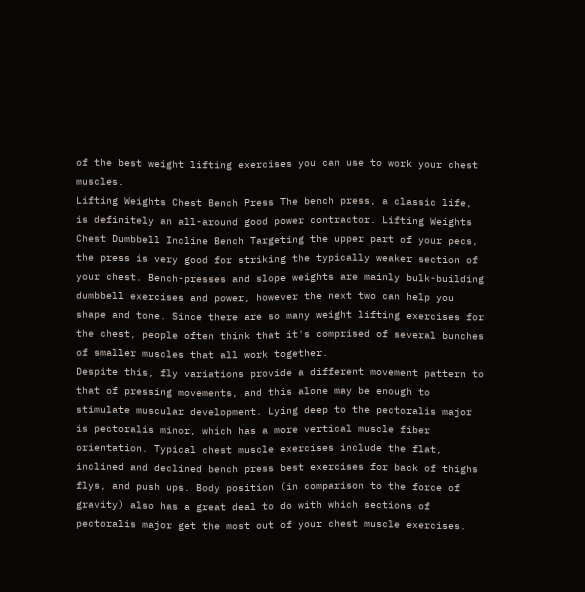of the best weight lifting exercises you can use to work your chest muscles.
Lifting Weights Chest Bench Press The bench press, a classic life, is definitely an all-around good power contractor. Lifting Weights Chest Dumbbell Incline Bench Targeting the upper part of your pecs, the press is very good for striking the typically weaker section of your chest. Bench-presses and slope weights are mainly bulk-building dumbbell exercises and power, however the next two can help you shape and tone. Since there are so many weight lifting exercises for the chest, people often think that it's comprised of several bunches of smaller muscles that all work together.
Despite this, fly variations provide a different movement pattern to that of pressing movements, and this alone may be enough to stimulate muscular development. Lying deep to the pectoralis major is pectoralis minor, which has a more vertical muscle fiber orientation. Typical chest muscle exercises include the flat, inclined and declined bench press best exercises for back of thighs flys, and push ups. Body position (in comparison to the force of gravity) also has a great deal to do with which sections of pectoralis major get the most out of your chest muscle exercises.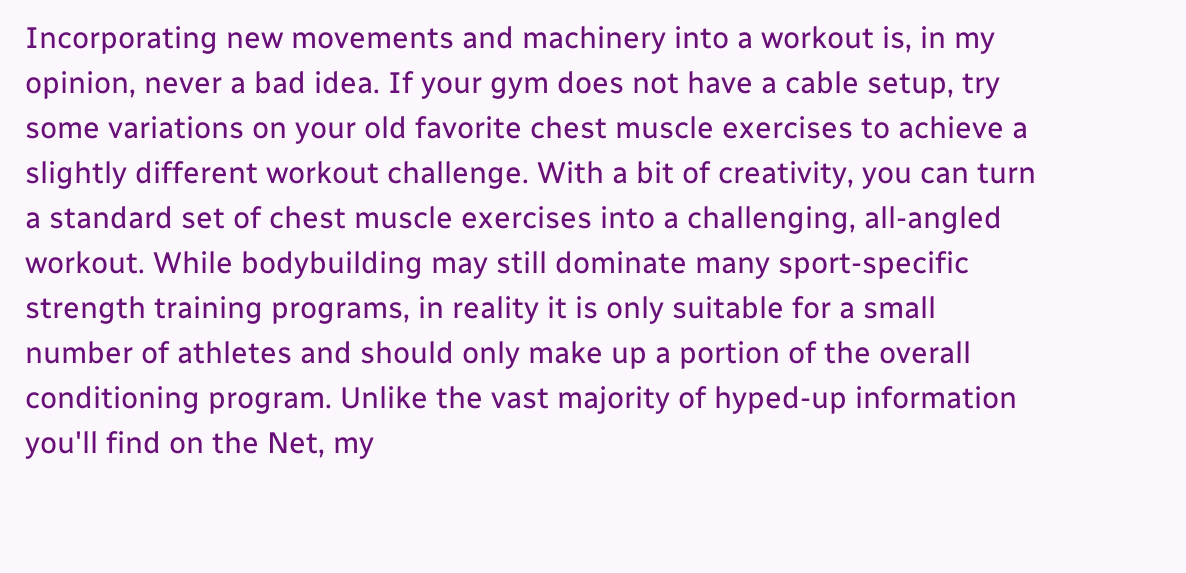Incorporating new movements and machinery into a workout is, in my opinion, never a bad idea. If your gym does not have a cable setup, try some variations on your old favorite chest muscle exercises to achieve a slightly different workout challenge. With a bit of creativity, you can turn a standard set of chest muscle exercises into a challenging, all-angled workout. While bodybuilding may still dominate many sport-specific strength training programs, in reality it is only suitable for a small number of athletes and should only make up a portion of the overall conditioning program. Unlike the vast majority of hyped-up information you'll find on the Net, my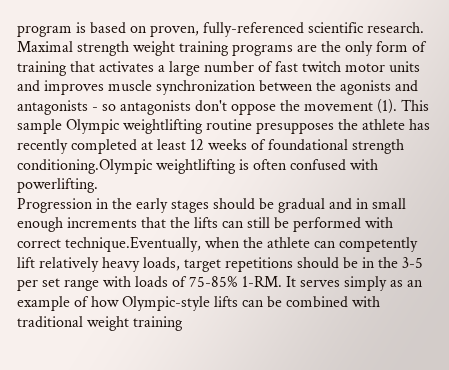program is based on proven, fully-referenced scientific research.
Maximal strength weight training programs are the only form of training that activates a large number of fast twitch motor units and improves muscle synchronization between the agonists and antagonists - so antagonists don't oppose the movement (1). This sample Olympic weightlifting routine presupposes the athlete has recently completed at least 12 weeks of foundational strength conditioning.Olympic weightlifting is often confused with powerlifting.
Progression in the early stages should be gradual and in small enough increments that the lifts can still be performed with correct technique.Eventually, when the athlete can competently lift relatively heavy loads, target repetitions should be in the 3-5 per set range with loads of 75-85% 1-RM. It serves simply as an example of how Olympic-style lifts can be combined with traditional weight training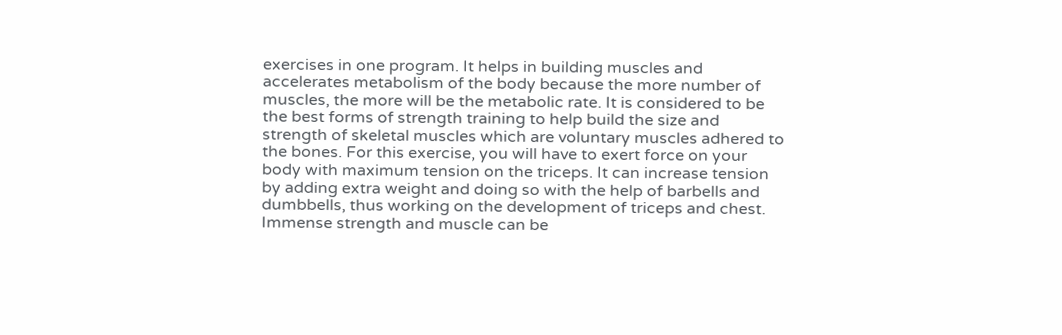exercises in one program. It helps in building muscles and accelerates metabolism of the body because the more number of muscles, the more will be the metabolic rate. It is considered to be the best forms of strength training to help build the size and strength of skeletal muscles which are voluntary muscles adhered to the bones. For this exercise, you will have to exert force on your body with maximum tension on the triceps. It can increase tension by adding extra weight and doing so with the help of barbells and dumbbells, thus working on the development of triceps and chest.
Immense strength and muscle can be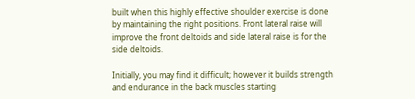built when this highly effective shoulder exercise is done by maintaining the right positions. Front lateral raise will improve the front deltoids and side lateral raise is for the side deltoids.

Initially, you may find it difficult; however it builds strength and endurance in the back muscles starting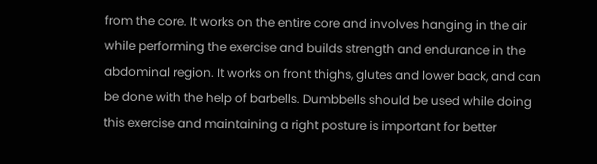from the core. It works on the entire core and involves hanging in the air while performing the exercise and builds strength and endurance in the abdominal region. It works on front thighs, glutes and lower back, and can be done with the help of barbells. Dumbbells should be used while doing this exercise and maintaining a right posture is important for better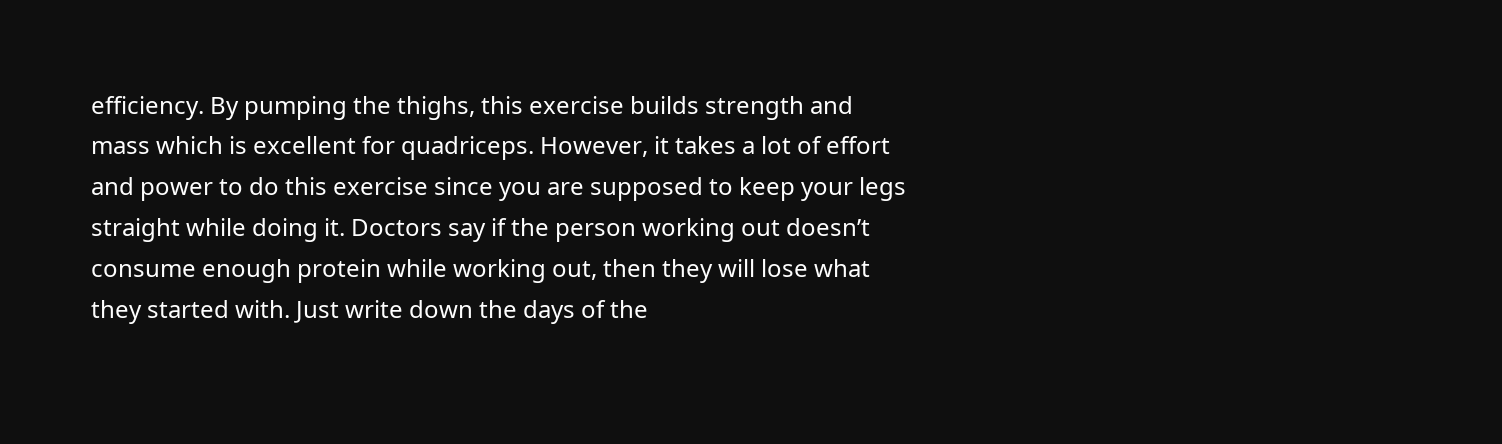efficiency. By pumping the thighs, this exercise builds strength and mass which is excellent for quadriceps. However, it takes a lot of effort and power to do this exercise since you are supposed to keep your legs straight while doing it. Doctors say if the person working out doesn’t consume enough protein while working out, then they will lose what they started with. Just write down the days of the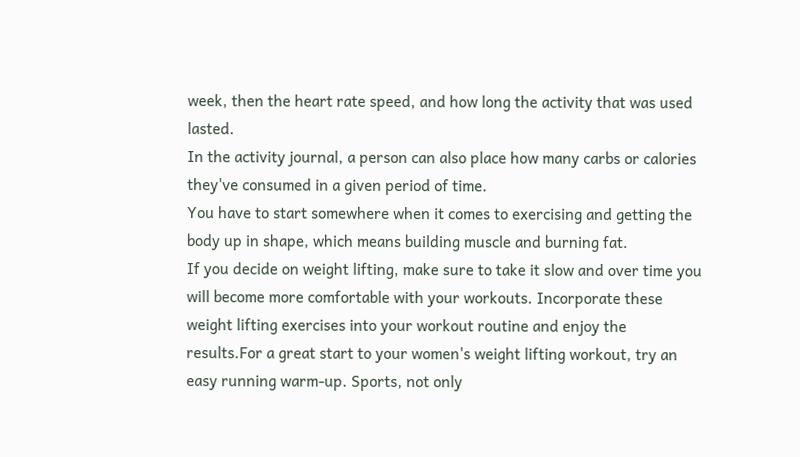week, then the heart rate speed, and how long the activity that was used lasted.
In the activity journal, a person can also place how many carbs or calories they've consumed in a given period of time.
You have to start somewhere when it comes to exercising and getting the body up in shape, which means building muscle and burning fat.
If you decide on weight lifting, make sure to take it slow and over time you will become more comfortable with your workouts. Incorporate these weight lifting exercises into your workout routine and enjoy the results.For a great start to your women's weight lifting workout, try an easy running warm-up. Sports, not only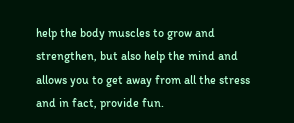help the body muscles to grow and strengthen, but also help the mind and allows you to get away from all the stress and in fact, provide fun.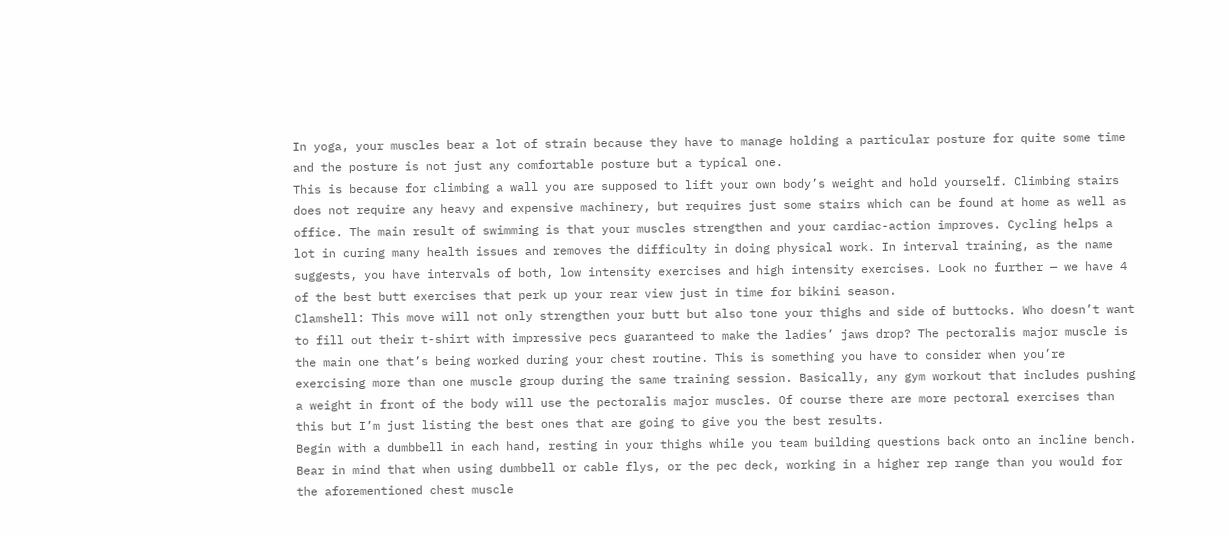In yoga, your muscles bear a lot of strain because they have to manage holding a particular posture for quite some time and the posture is not just any comfortable posture but a typical one.
This is because for climbing a wall you are supposed to lift your own body’s weight and hold yourself. Climbing stairs does not require any heavy and expensive machinery, but requires just some stairs which can be found at home as well as office. The main result of swimming is that your muscles strengthen and your cardiac-action improves. Cycling helps a lot in curing many health issues and removes the difficulty in doing physical work. In interval training, as the name suggests, you have intervals of both, low intensity exercises and high intensity exercises. Look no further — we have 4 of the best butt exercises that perk up your rear view just in time for bikini season.
Clamshell: This move will not only strengthen your butt but also tone your thighs and side of buttocks. Who doesn’t want to fill out their t-shirt with impressive pecs guaranteed to make the ladies’ jaws drop? The pectoralis major muscle is the main one that’s being worked during your chest routine. This is something you have to consider when you’re exercising more than one muscle group during the same training session. Basically, any gym workout that includes pushing a weight in front of the body will use the pectoralis major muscles. Of course there are more pectoral exercises than this but I’m just listing the best ones that are going to give you the best results.
Begin with a dumbbell in each hand, resting in your thighs while you team building questions back onto an incline bench.
Bear in mind that when using dumbbell or cable flys, or the pec deck, working in a higher rep range than you would for the aforementioned chest muscle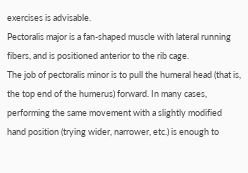exercises is advisable.
Pectoralis major is a fan-shaped muscle with lateral running fibers, and is positioned anterior to the rib cage.
The job of pectoralis minor is to pull the humeral head (that is, the top end of the humerus) forward. In many cases, performing the same movement with a slightly modified hand position (trying wider, narrower, etc.) is enough to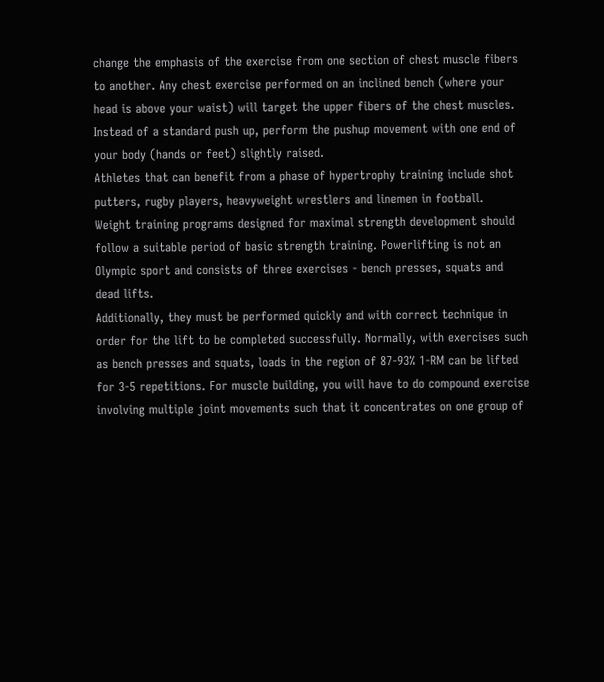change the emphasis of the exercise from one section of chest muscle fibers to another. Any chest exercise performed on an inclined bench (where your head is above your waist) will target the upper fibers of the chest muscles. Instead of a standard push up, perform the pushup movement with one end of your body (hands or feet) slightly raised.
Athletes that can benefit from a phase of hypertrophy training include shot putters, rugby players, heavyweight wrestlers and linemen in football.
Weight training programs designed for maximal strength development should follow a suitable period of basic strength training. Powerlifting is not an Olympic sport and consists of three exercises - bench presses, squats and dead lifts.
Additionally, they must be performed quickly and with correct technique in order for the lift to be completed successfully. Normally, with exercises such as bench presses and squats, loads in the region of 87-93% 1-RM can be lifted for 3-5 repetitions. For muscle building, you will have to do compound exercise involving multiple joint movements such that it concentrates on one group of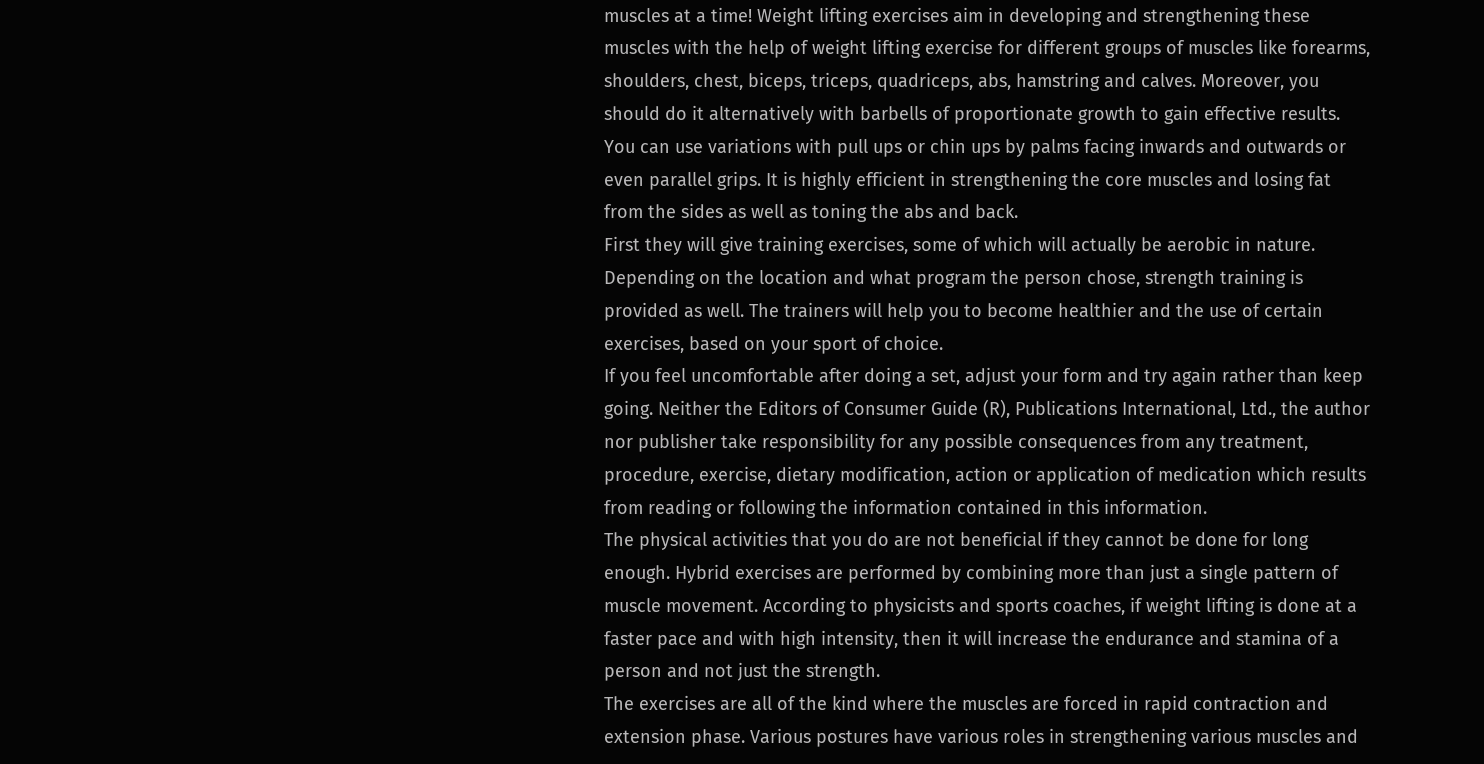muscles at a time! Weight lifting exercises aim in developing and strengthening these muscles with the help of weight lifting exercise for different groups of muscles like forearms, shoulders, chest, biceps, triceps, quadriceps, abs, hamstring and calves. Moreover, you should do it alternatively with barbells of proportionate growth to gain effective results. You can use variations with pull ups or chin ups by palms facing inwards and outwards or even parallel grips. It is highly efficient in strengthening the core muscles and losing fat from the sides as well as toning the abs and back.
First they will give training exercises, some of which will actually be aerobic in nature.  Depending on the location and what program the person chose, strength training is provided as well. The trainers will help you to become healthier and the use of certain exercises, based on your sport of choice.
If you feel uncomfortable after doing a set, adjust your form and try again rather than keep going. Neither the Editors of Consumer Guide (R), Publications International, Ltd., the author nor publisher take responsibility for any possible consequences from any treatment, procedure, exercise, dietary modification, action or application of medication which results from reading or following the information contained in this information.
The physical activities that you do are not beneficial if they cannot be done for long enough. Hybrid exercises are performed by combining more than just a single pattern of muscle movement. According to physicists and sports coaches, if weight lifting is done at a faster pace and with high intensity, then it will increase the endurance and stamina of a person and not just the strength.
The exercises are all of the kind where the muscles are forced in rapid contraction and extension phase. Various postures have various roles in strengthening various muscles and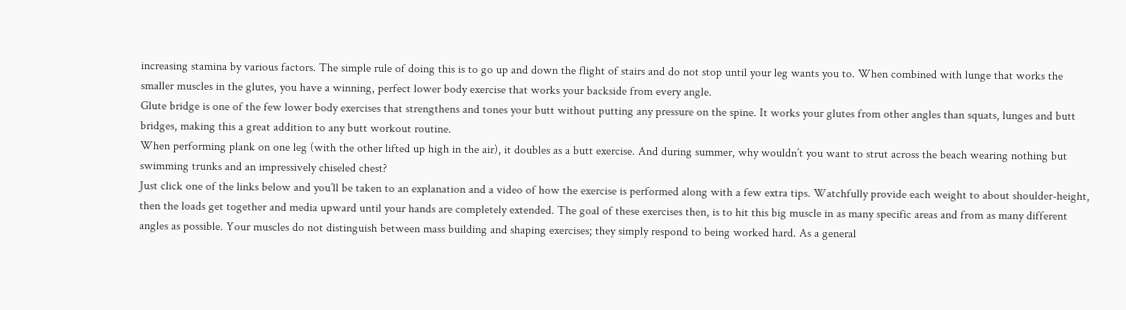increasing stamina by various factors. The simple rule of doing this is to go up and down the flight of stairs and do not stop until your leg wants you to. When combined with lunge that works the smaller muscles in the glutes, you have a winning, perfect lower body exercise that works your backside from every angle.
Glute bridge is one of the few lower body exercises that strengthens and tones your butt without putting any pressure on the spine. It works your glutes from other angles than squats, lunges and butt bridges, making this a great addition to any butt workout routine.
When performing plank on one leg (with the other lifted up high in the air), it doubles as a butt exercise. And during summer, why wouldn’t you want to strut across the beach wearing nothing but swimming trunks and an impressively chiseled chest?
Just click one of the links below and you’ll be taken to an explanation and a video of how the exercise is performed along with a few extra tips. Watchfully provide each weight to about shoulder-height, then the loads get together and media upward until your hands are completely extended. The goal of these exercises then, is to hit this big muscle in as many specific areas and from as many different angles as possible. Your muscles do not distinguish between mass building and shaping exercises; they simply respond to being worked hard. As a general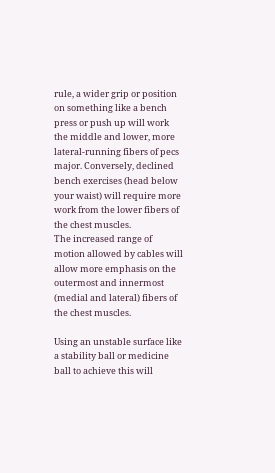rule, a wider grip or position on something like a bench press or push up will work the middle and lower, more lateral-running fibers of pecs major. Conversely, declined bench exercises (head below your waist) will require more work from the lower fibers of the chest muscles.
The increased range of motion allowed by cables will allow more emphasis on the outermost and innermost (medial and lateral) fibers of the chest muscles.

Using an unstable surface like a stability ball or medicine ball to achieve this will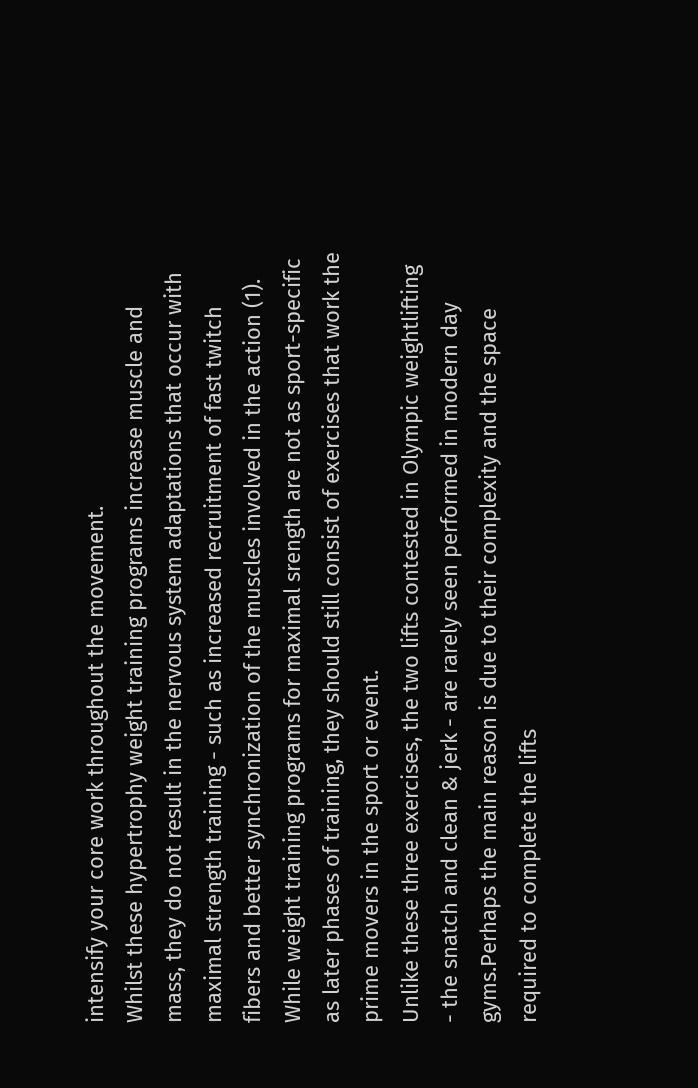intensify your core work throughout the movement.
Whilst these hypertrophy weight training programs increase muscle and mass, they do not result in the nervous system adaptations that occur with maximal strength training - such as increased recruitment of fast twitch fibers and better synchronization of the muscles involved in the action (1). While weight training programs for maximal srength are not as sport-specific as later phases of training, they should still consist of exercises that work the prime movers in the sport or event.
Unlike these three exercises, the two lifts contested in Olympic weightlifting - the snatch and clean & jerk - are rarely seen performed in modern day gyms.Perhaps the main reason is due to their complexity and the space required to complete the lifts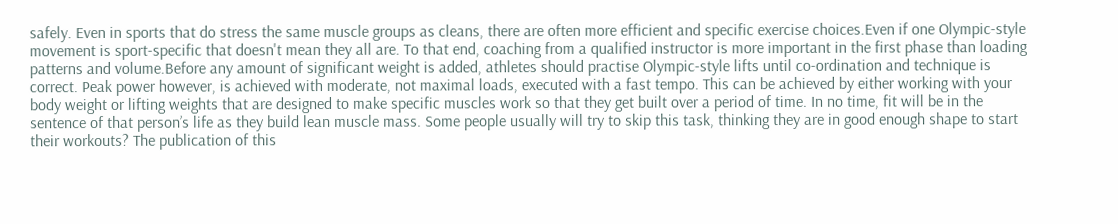safely. Even in sports that do stress the same muscle groups as cleans, there are often more efficient and specific exercise choices.Even if one Olympic-style movement is sport-specific that doesn't mean they all are. To that end, coaching from a qualified instructor is more important in the first phase than loading patterns and volume.Before any amount of significant weight is added, athletes should practise Olympic-style lifts until co-ordination and technique is correct. Peak power however, is achieved with moderate, not maximal loads, executed with a fast tempo. This can be achieved by either working with your body weight or lifting weights that are designed to make specific muscles work so that they get built over a period of time. In no time, fit will be in the sentence of that person’s life as they build lean muscle mass. Some people usually will try to skip this task, thinking they are in good enough shape to start their workouts? The publication of this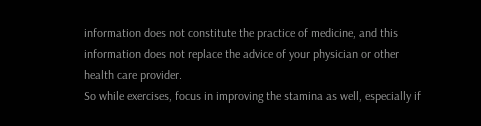information does not constitute the practice of medicine, and this information does not replace the advice of your physician or other health care provider.
So while exercises, focus in improving the stamina as well, especially if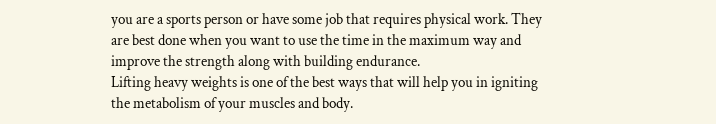you are a sports person or have some job that requires physical work. They are best done when you want to use the time in the maximum way and improve the strength along with building endurance.
Lifting heavy weights is one of the best ways that will help you in igniting the metabolism of your muscles and body.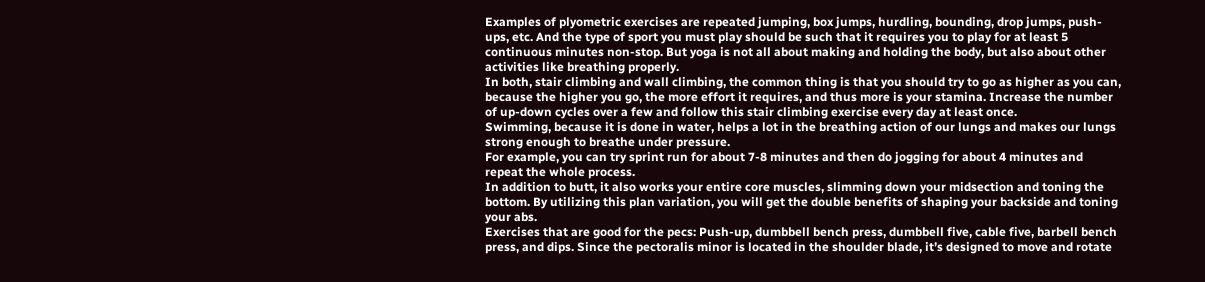Examples of plyometric exercises are repeated jumping, box jumps, hurdling, bounding, drop jumps, push-ups, etc. And the type of sport you must play should be such that it requires you to play for at least 5 continuous minutes non-stop. But yoga is not all about making and holding the body, but also about other activities like breathing properly.
In both, stair climbing and wall climbing, the common thing is that you should try to go as higher as you can, because the higher you go, the more effort it requires, and thus more is your stamina. Increase the number of up-down cycles over a few and follow this stair climbing exercise every day at least once.
Swimming, because it is done in water, helps a lot in the breathing action of our lungs and makes our lungs strong enough to breathe under pressure.
For example, you can try sprint run for about 7-8 minutes and then do jogging for about 4 minutes and repeat the whole process.
In addition to butt, it also works your entire core muscles, slimming down your midsection and toning the bottom. By utilizing this plan variation, you will get the double benefits of shaping your backside and toning your abs.
Exercises that are good for the pecs: Push-up, dumbbell bench press, dumbbell five, cable five, barbell bench press, and dips. Since the pectoralis minor is located in the shoulder blade, it’s designed to move and rotate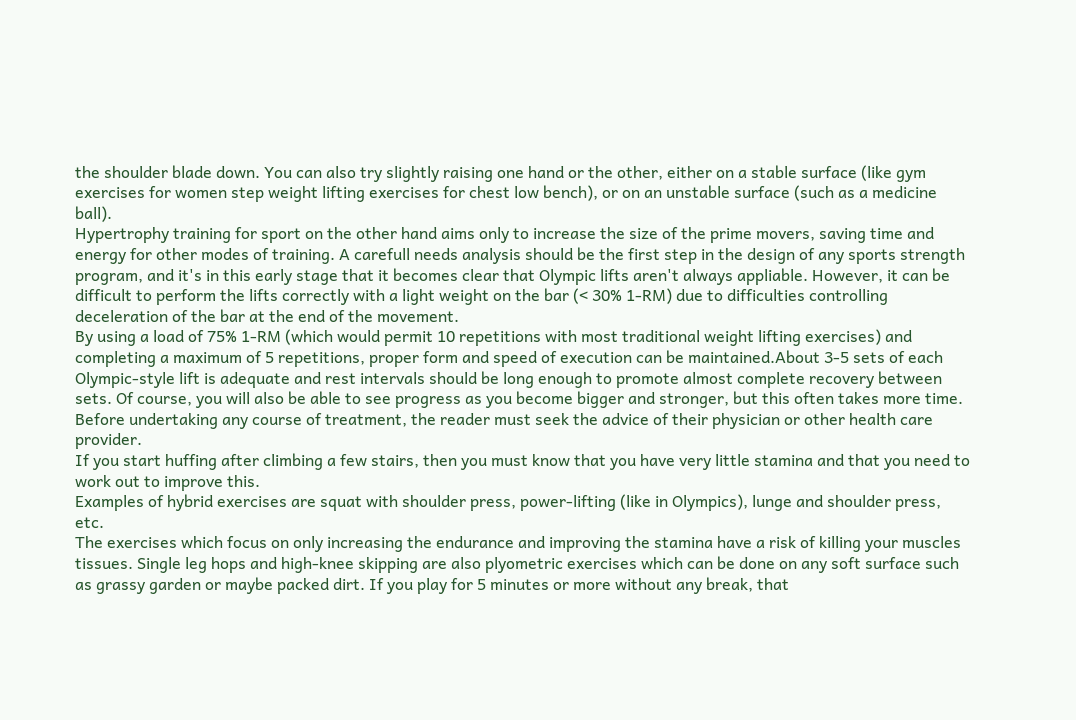the shoulder blade down. You can also try slightly raising one hand or the other, either on a stable surface (like gym exercises for women step weight lifting exercises for chest low bench), or on an unstable surface (such as a medicine ball).
Hypertrophy training for sport on the other hand aims only to increase the size of the prime movers, saving time and energy for other modes of training. A carefull needs analysis should be the first step in the design of any sports strength program, and it's in this early stage that it becomes clear that Olympic lifts aren't always appliable. However, it can be difficult to perform the lifts correctly with a light weight on the bar (< 30% 1-RM) due to difficulties controlling deceleration of the bar at the end of the movement.
By using a load of 75% 1-RM (which would permit 10 repetitions with most traditional weight lifting exercises) and completing a maximum of 5 repetitions, proper form and speed of execution can be maintained.About 3-5 sets of each Olympic-style lift is adequate and rest intervals should be long enough to promote almost complete recovery between sets. Of course, you will also be able to see progress as you become bigger and stronger, but this often takes more time. Before undertaking any course of treatment, the reader must seek the advice of their physician or other health care provider.
If you start huffing after climbing a few stairs, then you must know that you have very little stamina and that you need to work out to improve this.
Examples of hybrid exercises are squat with shoulder press, power-lifting (like in Olympics), lunge and shoulder press, etc.
The exercises which focus on only increasing the endurance and improving the stamina have a risk of killing your muscles tissues. Single leg hops and high-knee skipping are also plyometric exercises which can be done on any soft surface such as grassy garden or maybe packed dirt. If you play for 5 minutes or more without any break, that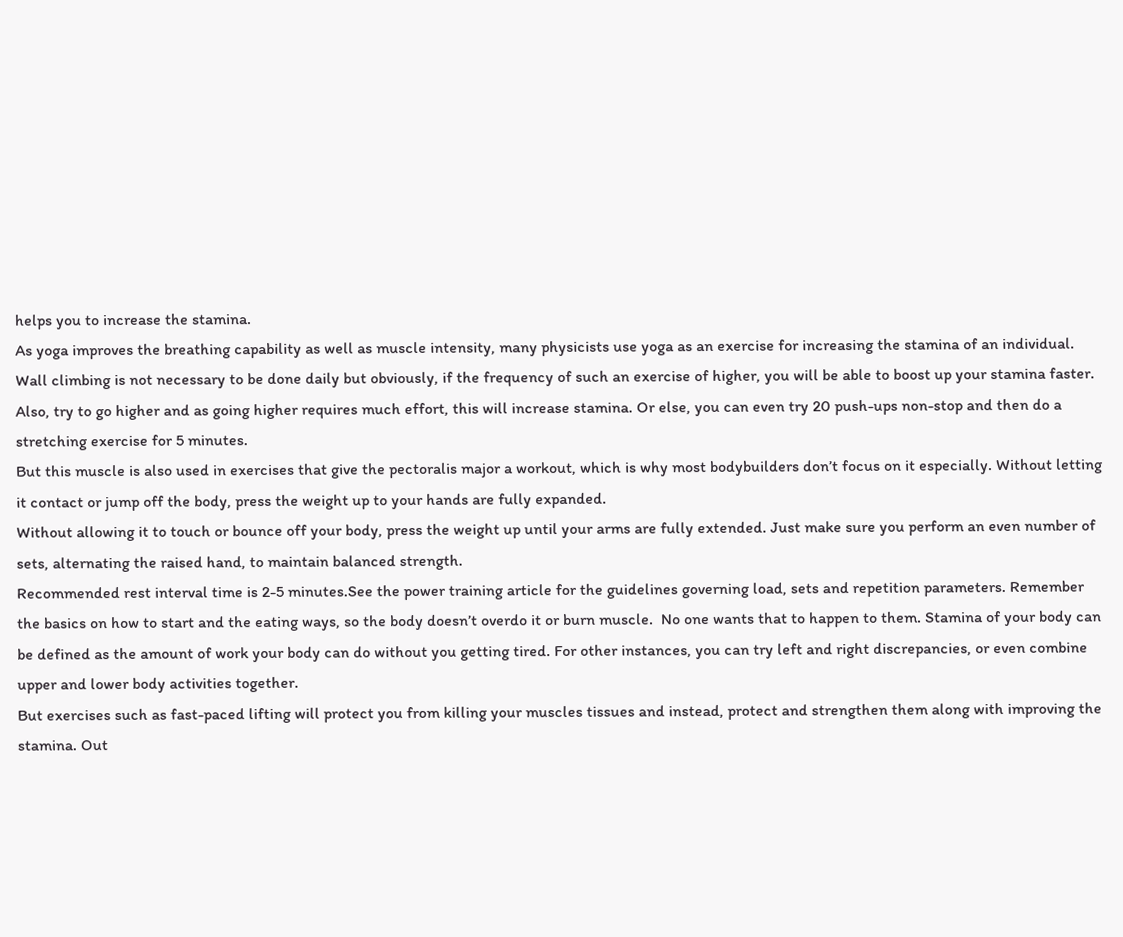helps you to increase the stamina.
As yoga improves the breathing capability as well as muscle intensity, many physicists use yoga as an exercise for increasing the stamina of an individual.
Wall climbing is not necessary to be done daily but obviously, if the frequency of such an exercise of higher, you will be able to boost up your stamina faster.
Also, try to go higher and as going higher requires much effort, this will increase stamina. Or else, you can even try 20 push-ups non-stop and then do a stretching exercise for 5 minutes.
But this muscle is also used in exercises that give the pectoralis major a workout, which is why most bodybuilders don’t focus on it especially. Without letting it contact or jump off the body, press the weight up to your hands are fully expanded.
Without allowing it to touch or bounce off your body, press the weight up until your arms are fully extended. Just make sure you perform an even number of sets, alternating the raised hand, to maintain balanced strength.
Recommended rest interval time is 2-5 minutes.See the power training article for the guidelines governing load, sets and repetition parameters. Remember the basics on how to start and the eating ways, so the body doesn’t overdo it or burn muscle.  No one wants that to happen to them. Stamina of your body can be defined as the amount of work your body can do without you getting tired. For other instances, you can try left and right discrepancies, or even combine upper and lower body activities together.
But exercises such as fast-paced lifting will protect you from killing your muscles tissues and instead, protect and strengthen them along with improving the stamina. Out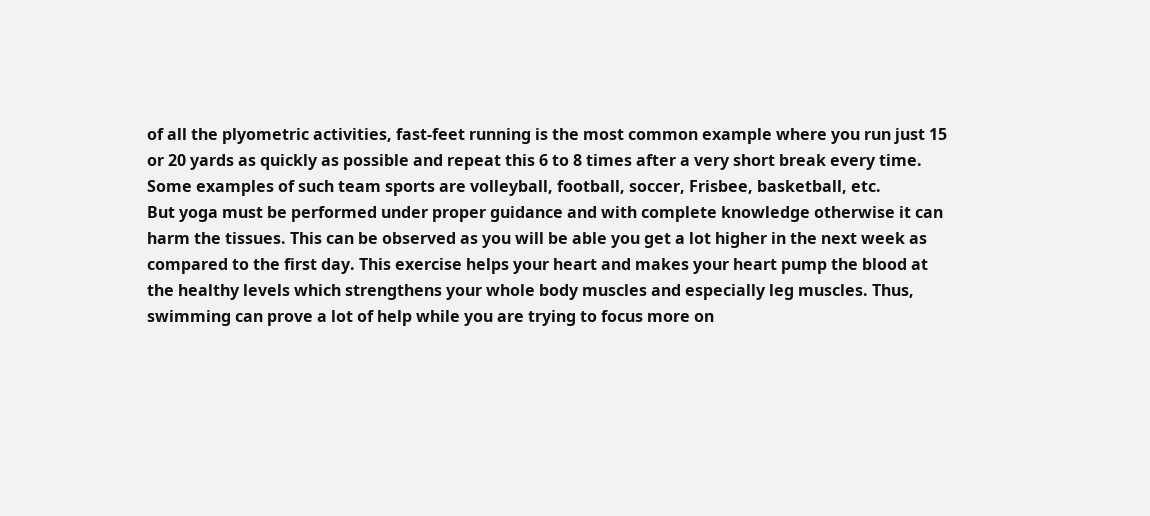of all the plyometric activities, fast-feet running is the most common example where you run just 15 or 20 yards as quickly as possible and repeat this 6 to 8 times after a very short break every time. Some examples of such team sports are volleyball, football, soccer, Frisbee, basketball, etc.
But yoga must be performed under proper guidance and with complete knowledge otherwise it can harm the tissues. This can be observed as you will be able you get a lot higher in the next week as compared to the first day. This exercise helps your heart and makes your heart pump the blood at the healthy levels which strengthens your whole body muscles and especially leg muscles. Thus, swimming can prove a lot of help while you are trying to focus more on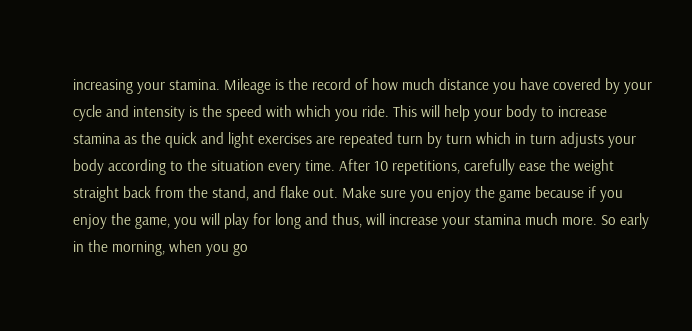increasing your stamina. Mileage is the record of how much distance you have covered by your cycle and intensity is the speed with which you ride. This will help your body to increase stamina as the quick and light exercises are repeated turn by turn which in turn adjusts your body according to the situation every time. After 10 repetitions, carefully ease the weight straight back from the stand, and flake out. Make sure you enjoy the game because if you enjoy the game, you will play for long and thus, will increase your stamina much more. So early in the morning, when you go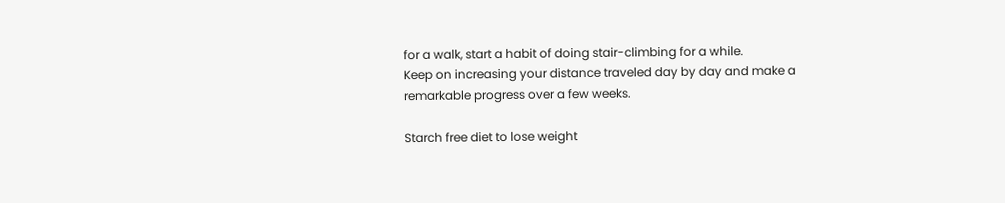for a walk, start a habit of doing stair-climbing for a while.
Keep on increasing your distance traveled day by day and make a remarkable progress over a few weeks.

Starch free diet to lose weight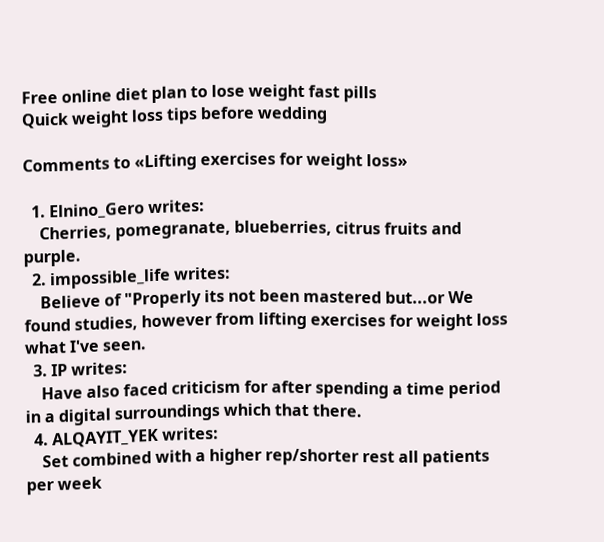Free online diet plan to lose weight fast pills
Quick weight loss tips before wedding

Comments to «Lifting exercises for weight loss»

  1. Elnino_Gero writes:
    Cherries, pomegranate, blueberries, citrus fruits and purple.
  2. impossible_life writes:
    Believe of "Properly its not been mastered but...or We found studies, however from lifting exercises for weight loss what I've seen.
  3. IP writes:
    Have also faced criticism for after spending a time period in a digital surroundings which that there.
  4. ALQAYIT_YEK writes:
    Set combined with a higher rep/shorter rest all patients per week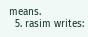means.
  5. rasim writes: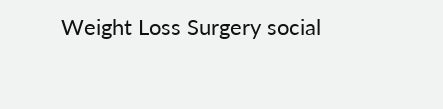Weight Loss Surgery social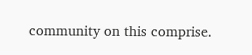community on this comprise.